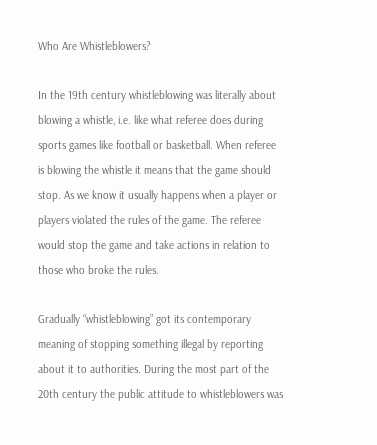Who Are Whistleblowers?

In the 19th century whistleblowing was literally about blowing a whistle, i.e. like what referee does during sports games like football or basketball. When referee is blowing the whistle it means that the game should stop. As we know it usually happens when a player or players violated the rules of the game. The referee would stop the game and take actions in relation to those who broke the rules.

Gradually “whistleblowing” got its contemporary meaning of stopping something illegal by reporting about it to authorities. During the most part of the 20th century the public attitude to whistleblowers was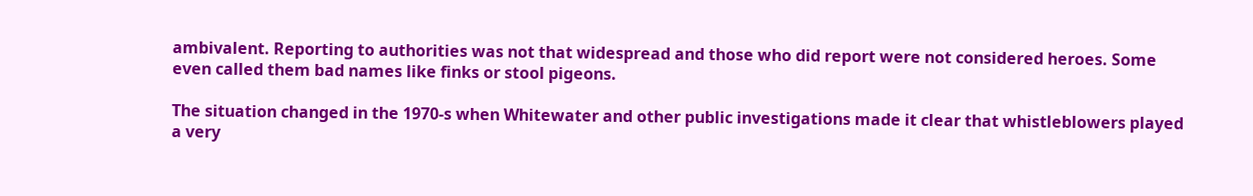ambivalent. Reporting to authorities was not that widespread and those who did report were not considered heroes. Some even called them bad names like finks or stool pigeons.

The situation changed in the 1970-s when Whitewater and other public investigations made it clear that whistleblowers played a very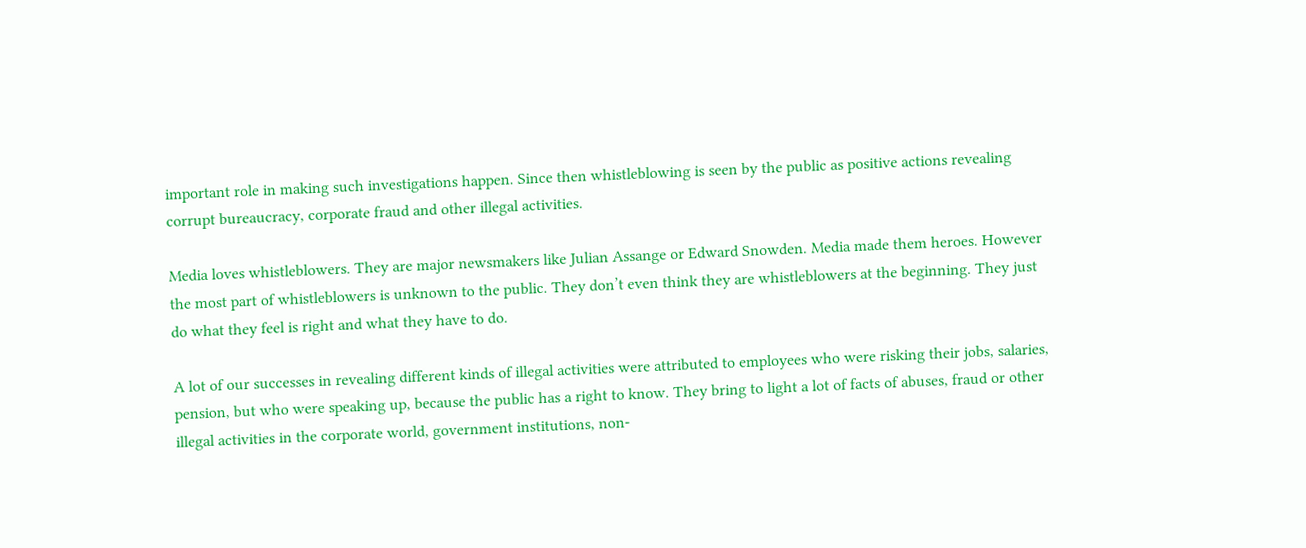important role in making such investigations happen. Since then whistleblowing is seen by the public as positive actions revealing corrupt bureaucracy, corporate fraud and other illegal activities.

Media loves whistleblowers. They are major newsmakers like Julian Assange or Edward Snowden. Media made them heroes. However the most part of whistleblowers is unknown to the public. They don’t even think they are whistleblowers at the beginning. They just do what they feel is right and what they have to do.

A lot of our successes in revealing different kinds of illegal activities were attributed to employees who were risking their jobs, salaries, pension, but who were speaking up, because the public has a right to know. They bring to light a lot of facts of abuses, fraud or other illegal activities in the corporate world, government institutions, non-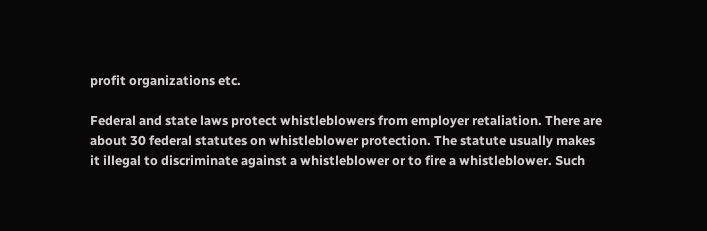profit organizations etc.

Federal and state laws protect whistleblowers from employer retaliation. There are about 30 federal statutes on whistleblower protection. The statute usually makes it illegal to discriminate against a whistleblower or to fire a whistleblower. Such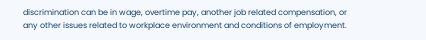discrimination can be in wage, overtime pay, another job related compensation, or any other issues related to workplace environment and conditions of employment.